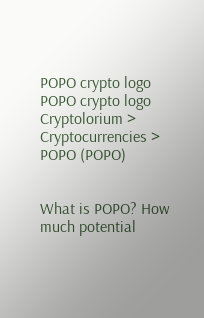POPO crypto logo
POPO crypto logo
Cryptolorium > Cryptocurrencies > POPO (POPO)


What is POPO? How much potential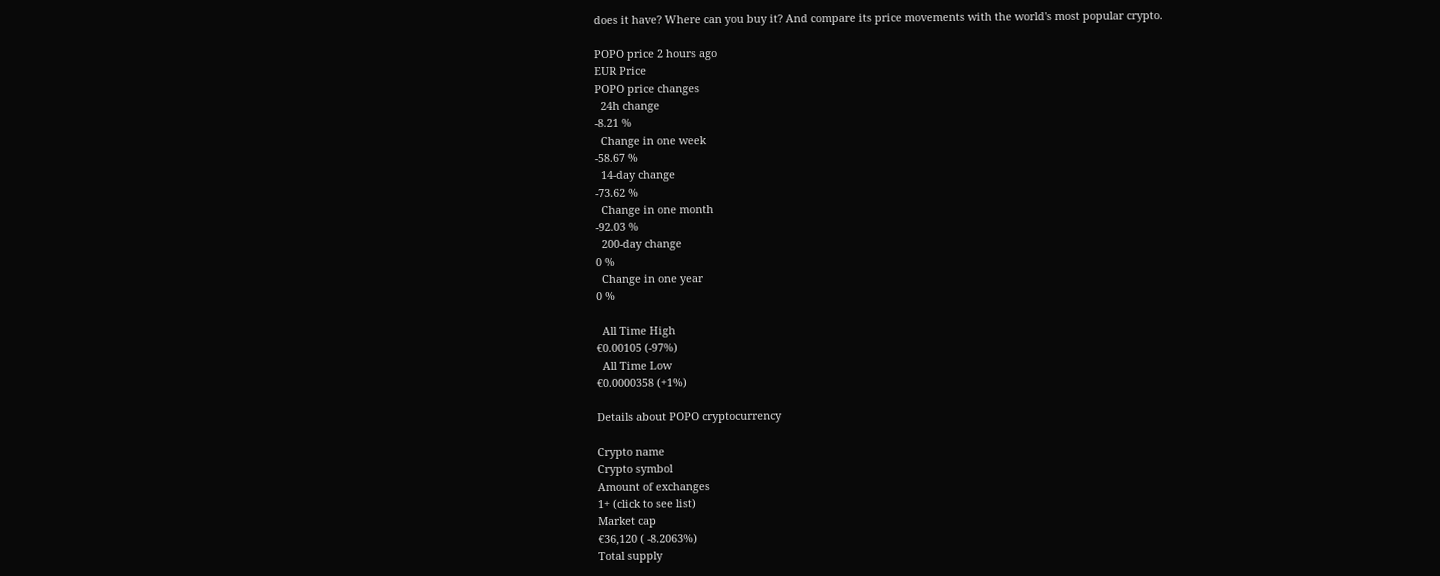does it have? Where can you buy it? And compare its price movements with the world's most popular crypto.

POPO price 2 hours ago
EUR Price
POPO price changes
  24h change
-8.21 %
  Change in one week
-58.67 %
  14-day change
-73.62 %
  Change in one month
-92.03 %
  200-day change
0 %
  Change in one year
0 %

  All Time High
€0.00105 (-97%)
  All Time Low
€0.0000358 (+1%)

Details about POPO cryptocurrency

Crypto name
Crypto symbol
Amount of exchanges
1+ (click to see list)
Market cap
€36,120 ( -8.2063%)
Total supply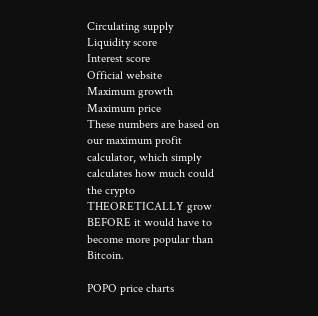Circulating supply
Liquidity score
Interest score
Official website
Maximum growth
Maximum price
These numbers are based on our maximum profit calculator, which simply calculates how much could the crypto THEORETICALLY grow BEFORE it would have to become more popular than Bitcoin.

POPO price charts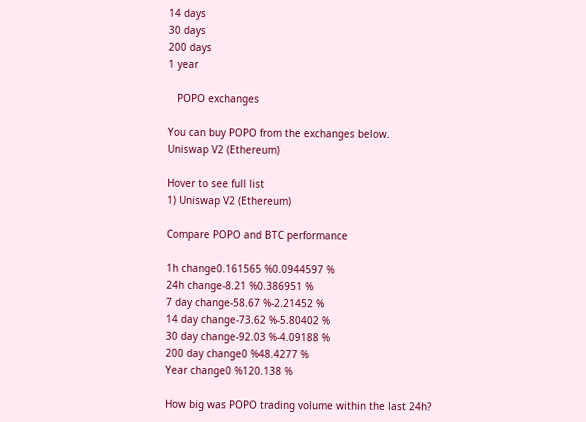14 days
30 days
200 days
1 year

   POPO exchanges

You can buy POPO from the exchanges below.
Uniswap V2 (Ethereum)

Hover to see full list
1) Uniswap V2 (Ethereum)

Compare POPO and BTC performance

1h change0.161565 %0.0944597 %
24h change-8.21 %0.386951 %
7 day change-58.67 %-2.21452 %
14 day change-73.62 %-5.80402 %
30 day change-92.03 %-4.09188 %
200 day change0 %48.4277 %
Year change0 %120.138 %

How big was POPO trading volume within the last 24h?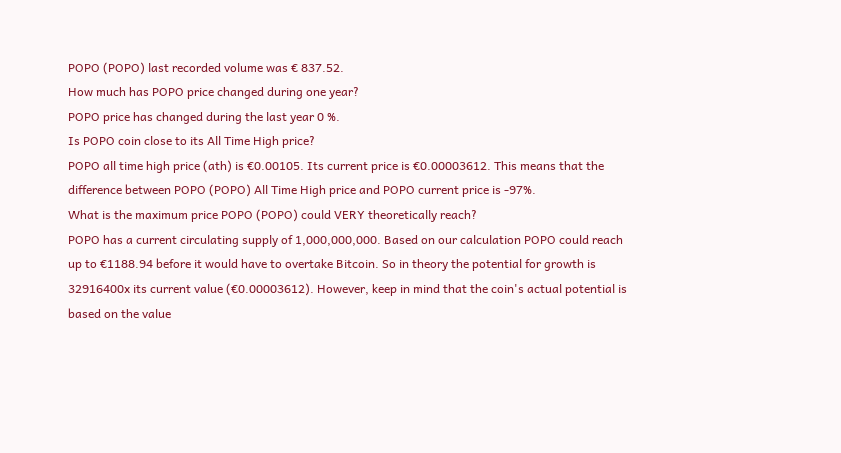POPO (POPO) last recorded volume was € 837.52.
How much has POPO price changed during one year?
POPO price has changed during the last year 0 %.
Is POPO coin close to its All Time High price?
POPO all time high price (ath) is €0.00105. Its current price is €0.00003612. This means that the difference between POPO (POPO) All Time High price and POPO current price is -97%.
What is the maximum price POPO (POPO) could VERY theoretically reach?
POPO has a current circulating supply of 1,000,000,000. Based on our calculation POPO could reach up to €1188.94 before it would have to overtake Bitcoin. So in theory the potential for growth is 32916400x its current value (€0.00003612). However, keep in mind that the coin's actual potential is based on the value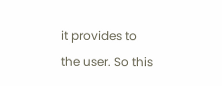it provides to the user. So this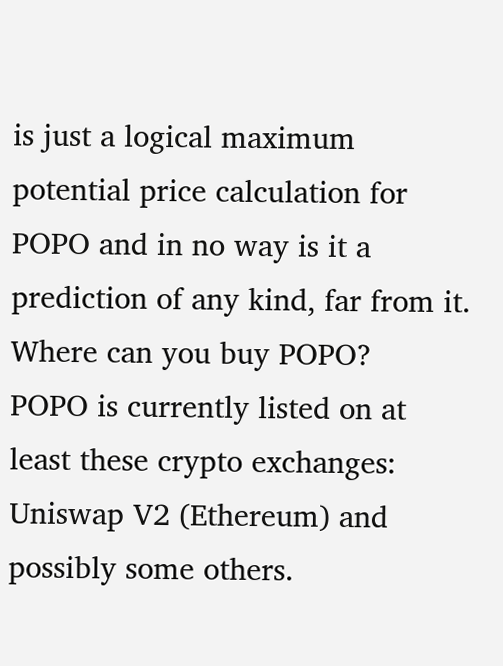is just a logical maximum potential price calculation for POPO and in no way is it a prediction of any kind, far from it.
Where can you buy POPO?
POPO is currently listed on at least these crypto exchanges: Uniswap V2 (Ethereum) and possibly some others.